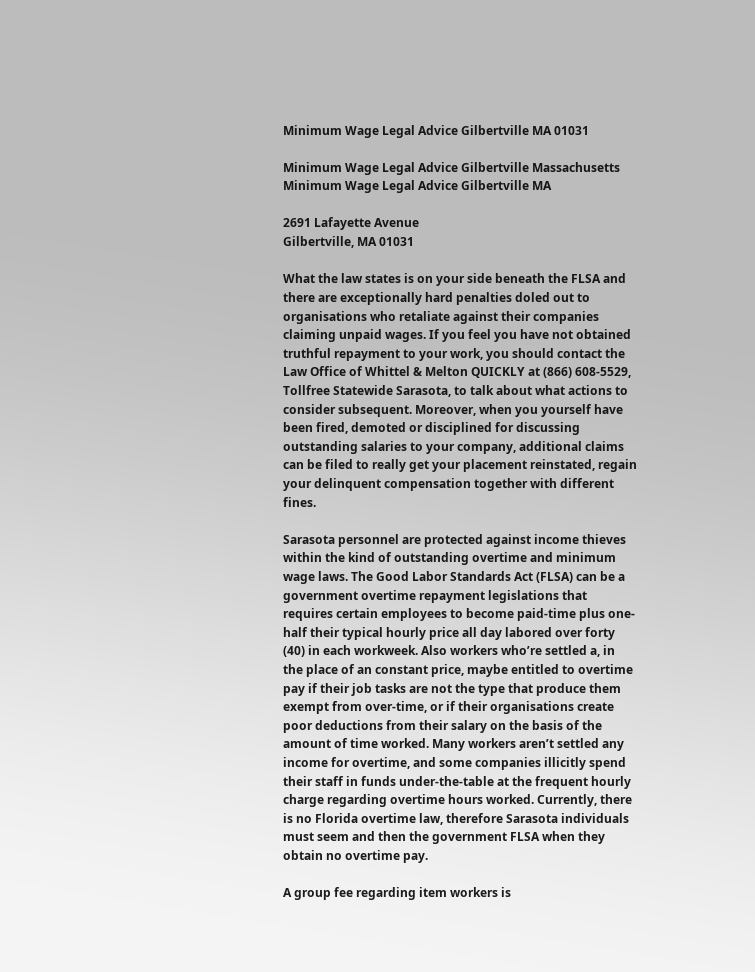Minimum Wage Legal Advice Gilbertville MA 01031

Minimum Wage Legal Advice Gilbertville Massachusetts
Minimum Wage Legal Advice Gilbertville MA

2691 Lafayette Avenue
Gilbertville, MA 01031

What the law states is on your side beneath the FLSA and there are exceptionally hard penalties doled out to organisations who retaliate against their companies claiming unpaid wages. If you feel you have not obtained truthful repayment to your work, you should contact the Law Office of Whittel & Melton QUICKLY at (866) 608-5529, Tollfree Statewide Sarasota, to talk about what actions to consider subsequent. Moreover, when you yourself have been fired, demoted or disciplined for discussing outstanding salaries to your company, additional claims can be filed to really get your placement reinstated, regain your delinquent compensation together with different fines.

Sarasota personnel are protected against income thieves within the kind of outstanding overtime and minimum wage laws. The Good Labor Standards Act (FLSA) can be a government overtime repayment legislations that requires certain employees to become paid-time plus one-half their typical hourly price all day labored over forty (40) in each workweek. Also workers who’re settled a, in the place of an constant price, maybe entitled to overtime pay if their job tasks are not the type that produce them exempt from over-time, or if their organisations create poor deductions from their salary on the basis of the amount of time worked. Many workers aren’t settled any income for overtime, and some companies illicitly spend their staff in funds under-the-table at the frequent hourly charge regarding overtime hours worked. Currently, there is no Florida overtime law, therefore Sarasota individuals must seem and then the government FLSA when they obtain no overtime pay.

A group fee regarding item workers is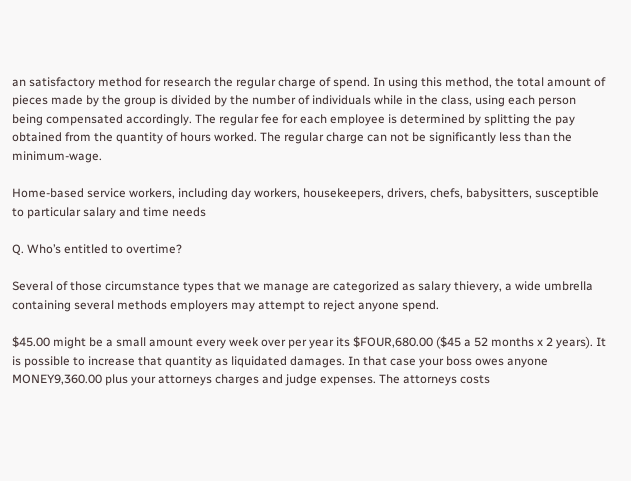an satisfactory method for research the regular charge of spend. In using this method, the total amount of pieces made by the group is divided by the number of individuals while in the class, using each person being compensated accordingly. The regular fee for each employee is determined by splitting the pay obtained from the quantity of hours worked. The regular charge can not be significantly less than the minimum-wage.

Home-based service workers, including day workers, housekeepers, drivers, chefs, babysitters, susceptible to particular salary and time needs

Q. Who’s entitled to overtime?

Several of those circumstance types that we manage are categorized as salary thievery, a wide umbrella containing several methods employers may attempt to reject anyone spend.

$45.00 might be a small amount every week over per year its $FOUR,680.00 ($45 a 52 months x 2 years). It is possible to increase that quantity as liquidated damages. In that case your boss owes anyone MONEY9,360.00 plus your attorneys charges and judge expenses. The attorneys costs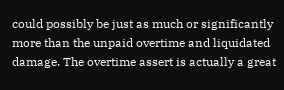could possibly be just as much or significantly more than the unpaid overtime and liquidated damage. The overtime assert is actually a great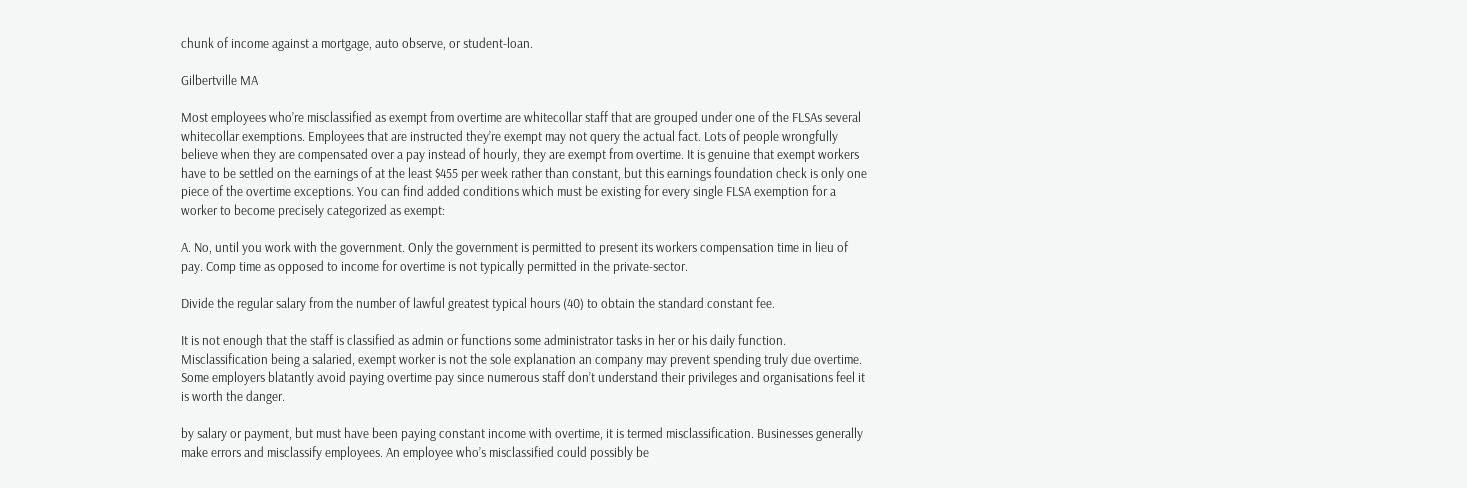chunk of income against a mortgage, auto observe, or student-loan.

Gilbertville MA

Most employees who’re misclassified as exempt from overtime are whitecollar staff that are grouped under one of the FLSAs several whitecollar exemptions. Employees that are instructed they’re exempt may not query the actual fact. Lots of people wrongfully believe when they are compensated over a pay instead of hourly, they are exempt from overtime. It is genuine that exempt workers have to be settled on the earnings of at the least $455 per week rather than constant, but this earnings foundation check is only one piece of the overtime exceptions. You can find added conditions which must be existing for every single FLSA exemption for a worker to become precisely categorized as exempt:

A. No, until you work with the government. Only the government is permitted to present its workers compensation time in lieu of pay. Comp time as opposed to income for overtime is not typically permitted in the private-sector.

Divide the regular salary from the number of lawful greatest typical hours (40) to obtain the standard constant fee.

It is not enough that the staff is classified as admin or functions some administrator tasks in her or his daily function. Misclassification being a salaried, exempt worker is not the sole explanation an company may prevent spending truly due overtime. Some employers blatantly avoid paying overtime pay since numerous staff don’t understand their privileges and organisations feel it is worth the danger.

by salary or payment, but must have been paying constant income with overtime, it is termed misclassification. Businesses generally make errors and misclassify employees. An employee who’s misclassified could possibly be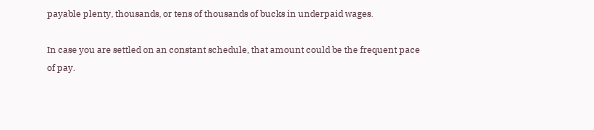payable plenty, thousands, or tens of thousands of bucks in underpaid wages.

In case you are settled on an constant schedule, that amount could be the frequent pace of pay.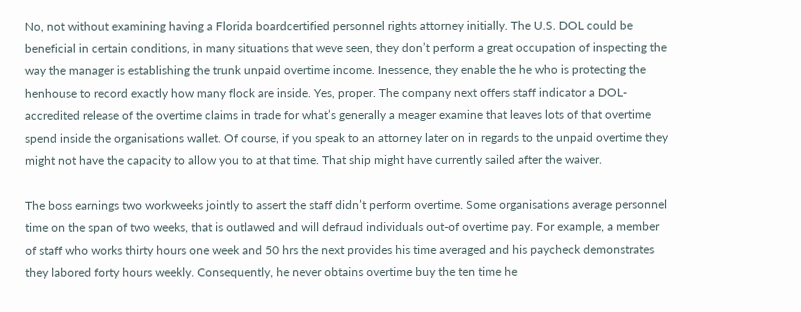No, not without examining having a Florida boardcertified personnel rights attorney initially. The U.S. DOL could be beneficial in certain conditions, in many situations that weve seen, they don’t perform a great occupation of inspecting the way the manager is establishing the trunk unpaid overtime income. Inessence, they enable the he who is protecting the henhouse to record exactly how many flock are inside. Yes, proper. The company next offers staff indicator a DOL-accredited release of the overtime claims in trade for what’s generally a meager examine that leaves lots of that overtime spend inside the organisations wallet. Of course, if you speak to an attorney later on in regards to the unpaid overtime they might not have the capacity to allow you to at that time. That ship might have currently sailed after the waiver.

The boss earnings two workweeks jointly to assert the staff didn’t perform overtime. Some organisations average personnel time on the span of two weeks, that is outlawed and will defraud individuals out-of overtime pay. For example, a member of staff who works thirty hours one week and 50 hrs the next provides his time averaged and his paycheck demonstrates they labored forty hours weekly. Consequently, he never obtains overtime buy the ten time he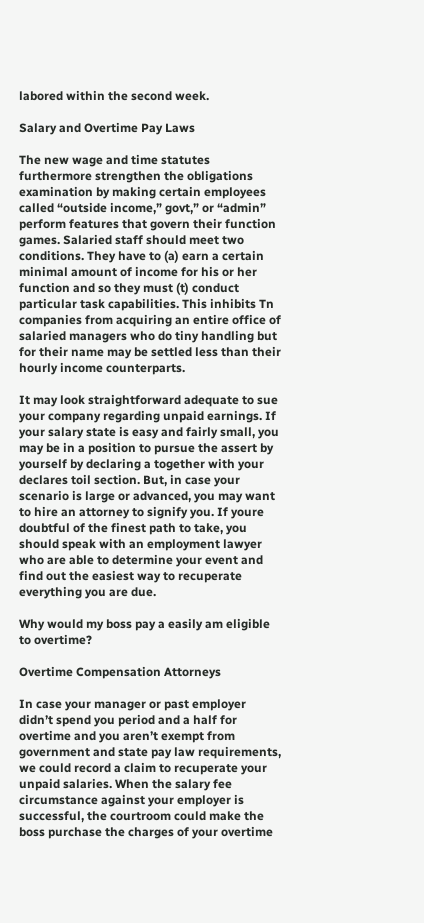labored within the second week.

Salary and Overtime Pay Laws

The new wage and time statutes furthermore strengthen the obligations examination by making certain employees called “outside income,” govt,” or “admin” perform features that govern their function games. Salaried staff should meet two conditions. They have to (a) earn a certain minimal amount of income for his or her function and so they must (t) conduct particular task capabilities. This inhibits Tn companies from acquiring an entire office of salaried managers who do tiny handling but for their name may be settled less than their hourly income counterparts.

It may look straightforward adequate to sue your company regarding unpaid earnings. If your salary state is easy and fairly small, you may be in a position to pursue the assert by yourself by declaring a together with your declares toil section. But, in case your scenario is large or advanced, you may want to hire an attorney to signify you. If youre doubtful of the finest path to take, you should speak with an employment lawyer who are able to determine your event and find out the easiest way to recuperate everything you are due.

Why would my boss pay a easily am eligible to overtime?

Overtime Compensation Attorneys

In case your manager or past employer didn’t spend you period and a half for overtime and you aren’t exempt from government and state pay law requirements, we could record a claim to recuperate your unpaid salaries. When the salary fee circumstance against your employer is successful, the courtroom could make the boss purchase the charges of your overtime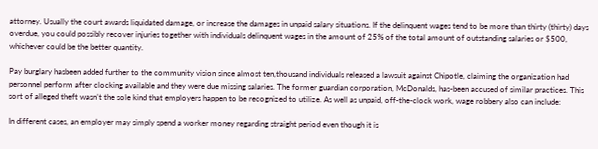attorney. Usually the court awards liquidated damage, or increase the damages in unpaid salary situations. If the delinquent wages tend to be more than thirty (thirty) days overdue, you could possibly recover injuries together with individuals delinquent wages in the amount of 25% of the total amount of outstanding salaries or $500, whichever could be the better quantity.

Pay burglary hasbeen added further to the community vision since almost ten,thousand individuals released a lawsuit against Chipotle, claiming the organization had personnel perform after clocking available and they were due missing salaries. The former guardian corporation, McDonalds, has-been accused of similar practices. This sort of alleged theft wasn’t the sole kind that employers happen to be recognized to utilize. As well as unpaid, off-the-clock work, wage robbery also can include:

In different cases, an employer may simply spend a worker money regarding straight period even though it is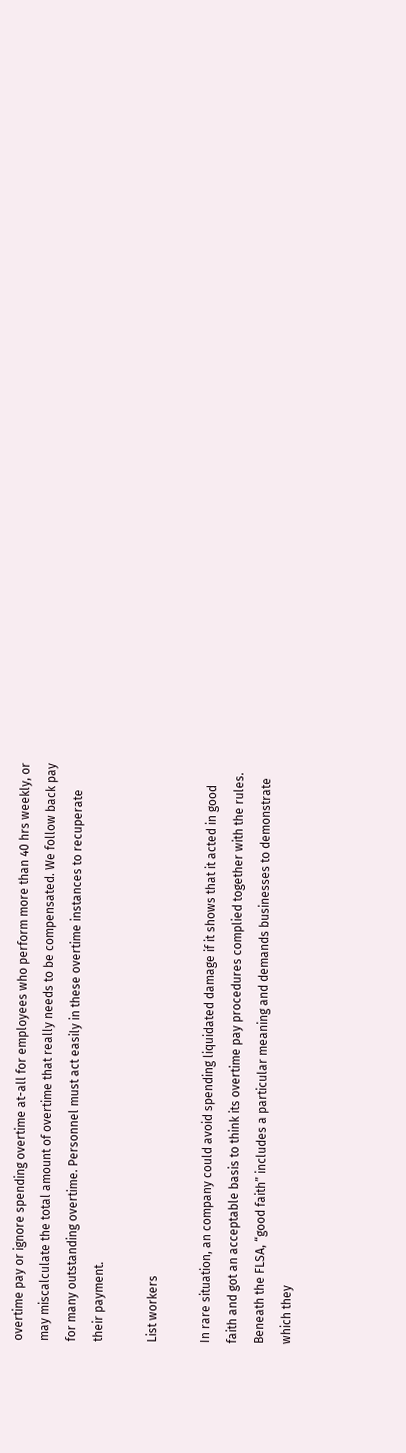overtime pay or ignore spending overtime at-all for employees who perform more than 40 hrs weekly, or may miscalculate the total amount of overtime that really needs to be compensated. We follow back pay for many outstanding overtime. Personnel must act easily in these overtime instances to recuperate their payment.

List workers

In rare situation, an company could avoid spending liquidated damage if it shows that it acted in good faith and got an acceptable basis to think its overtime pay procedures complied together with the rules. Beneath the FLSA, “good faith” includes a particular meaning and demands businesses to demonstrate which they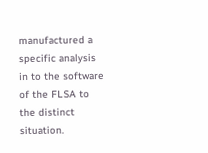manufactured a specific analysis in to the software of the FLSA to the distinct situation.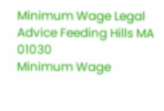Minimum Wage Legal Advice Feeding Hills MA 01030
Minimum Wage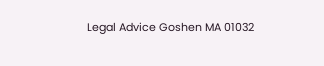Legal Advice Goshen MA 01032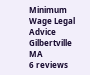Minimum Wage Legal Advice Gilbertville MA
6 reviews